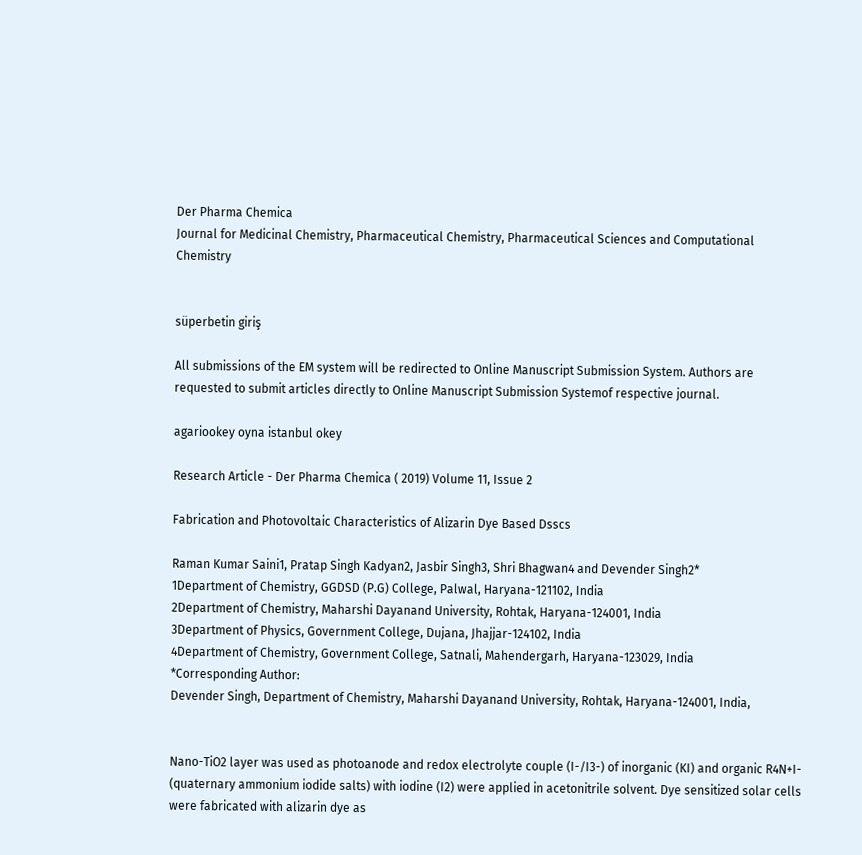Der Pharma Chemica
Journal for Medicinal Chemistry, Pharmaceutical Chemistry, Pharmaceutical Sciences and Computational Chemistry


süperbetin giriş

All submissions of the EM system will be redirected to Online Manuscript Submission System. Authors are requested to submit articles directly to Online Manuscript Submission Systemof respective journal.

agariookey oyna istanbul okey

Research Article - Der Pharma Chemica ( 2019) Volume 11, Issue 2

Fabrication and Photovoltaic Characteristics of Alizarin Dye Based Dsscs

Raman Kumar Saini1, Pratap Singh Kadyan2, Jasbir Singh3, Shri Bhagwan4 and Devender Singh2*
1Department of Chemistry, GGDSD (P.G) College, Palwal, Haryana-121102, India
2Department of Chemistry, Maharshi Dayanand University, Rohtak, Haryana-124001, India
3Department of Physics, Government College, Dujana, Jhajjar-124102, India
4Department of Chemistry, Government College, Satnali, Mahendergarh, Haryana-123029, India
*Corresponding Author:
Devender Singh, Department of Chemistry, Maharshi Dayanand University, Rohtak, Haryana-124001, India,


Nano-TiO2 layer was used as photoanode and redox electrolyte couple (I-/I3-) of inorganic (KI) and organic R4N+I- (quaternary ammonium iodide salts) with iodine (I2) were applied in acetonitrile solvent. Dye sensitized solar cells were fabricated with alizarin dye as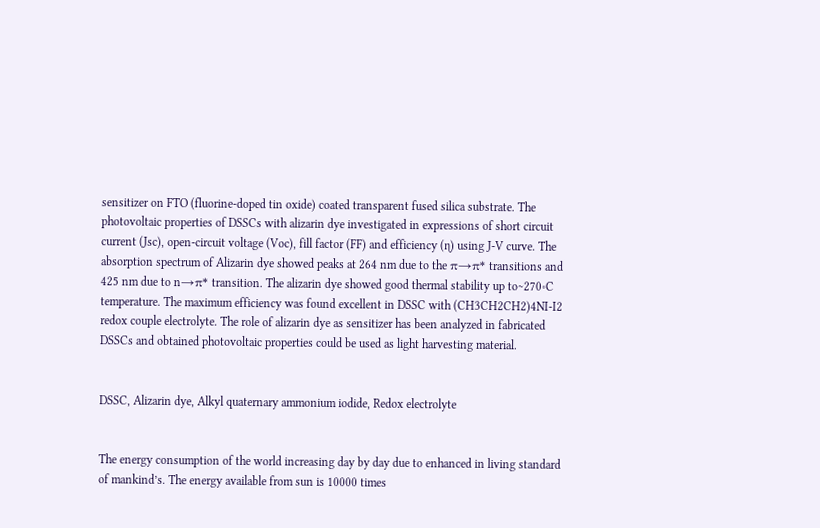sensitizer on FTO (fluorine-doped tin oxide) coated transparent fused silica substrate. The photovoltaic properties of DSSCs with alizarin dye investigated in expressions of short circuit current (Jsc), open-circuit voltage (Voc), fill factor (FF) and efficiency (ɳ) using J-V curve. The absorption spectrum of Alizarin dye showed peaks at 264 nm due to the π→π* transitions and 425 nm due to n→π* transition. The alizarin dye showed good thermal stability up to∼270∘C temperature. The maximum efficiency was found excellent in DSSC with (CH3CH2CH2)4NI-I2 redox couple electrolyte. The role of alizarin dye as sensitizer has been analyzed in fabricated DSSCs and obtained photovoltaic properties could be used as light harvesting material.


DSSC, Alizarin dye, Alkyl quaternary ammonium iodide, Redox electrolyte


The energy consumption of the world increasing day by day due to enhanced in living standard of mankind’s. The energy available from sun is 10000 times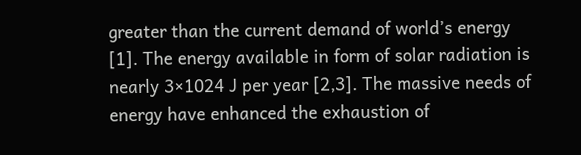greater than the current demand of world’s energy [1]. The energy available in form of solar radiation is nearly 3×1024 J per year [2,3]. The massive needs of energy have enhanced the exhaustion of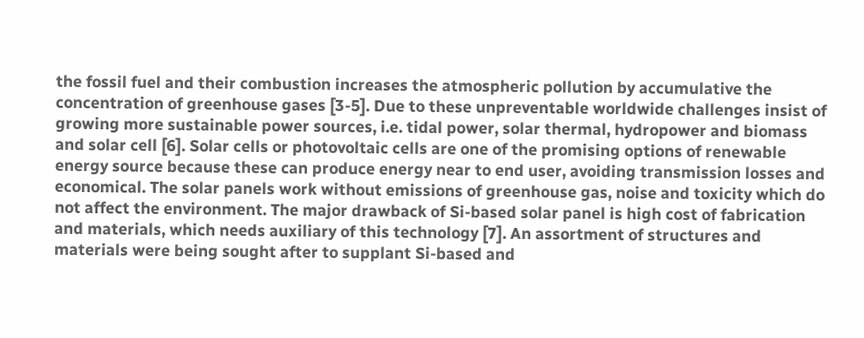the fossil fuel and their combustion increases the atmospheric pollution by accumulative the concentration of greenhouse gases [3-5]. Due to these unpreventable worldwide challenges insist of growing more sustainable power sources, i.e. tidal power, solar thermal, hydropower and biomass and solar cell [6]. Solar cells or photovoltaic cells are one of the promising options of renewable energy source because these can produce energy near to end user, avoiding transmission losses and economical. The solar panels work without emissions of greenhouse gas, noise and toxicity which do not affect the environment. The major drawback of Si-based solar panel is high cost of fabrication and materials, which needs auxiliary of this technology [7]. An assortment of structures and materials were being sought after to supplant Si-based and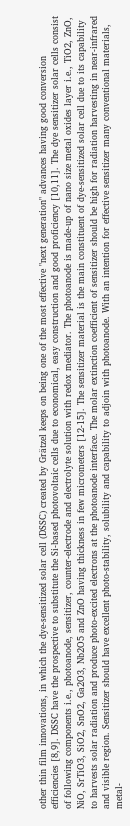other thin film innovations, in which the dye-sensitized solar cell (DSSC) created by Grätzel keeps on being one of the most effective "next generation" advances having good conversion efficiencies [8,9]. DSSC have the prospective to substitute the Si-based photovoltaic cells due to economical, easy construction and good proficiency [10,11]. The dye sensitizer solar cells consist of following components i.e., photoanode, sensitizer, counter-electrode and electrolyte solution with redox mediator. The photoanode is made-up of nano size metal oxides layer i.e., TiO2, ZnO, NiO, SrTiO3, SiO2, SnO2, Ga2O3, Nb2O5 and ZnO having thickness in few micrometers [12-15]. The sensitizer material is the main constituent of dye-sensitized solar cell due to its capability to harvests solar radiation and produce photo-excited electrons at the photoanode interface. The molar extinction coefficient of sensitizer should be high for radiation harvesting in near-infrared and visible region. Sensitizer should have excellent photo-stability, solubility and capability to adjoin with photoanode. With an intention for effective sensitizer many conventional materials, metal-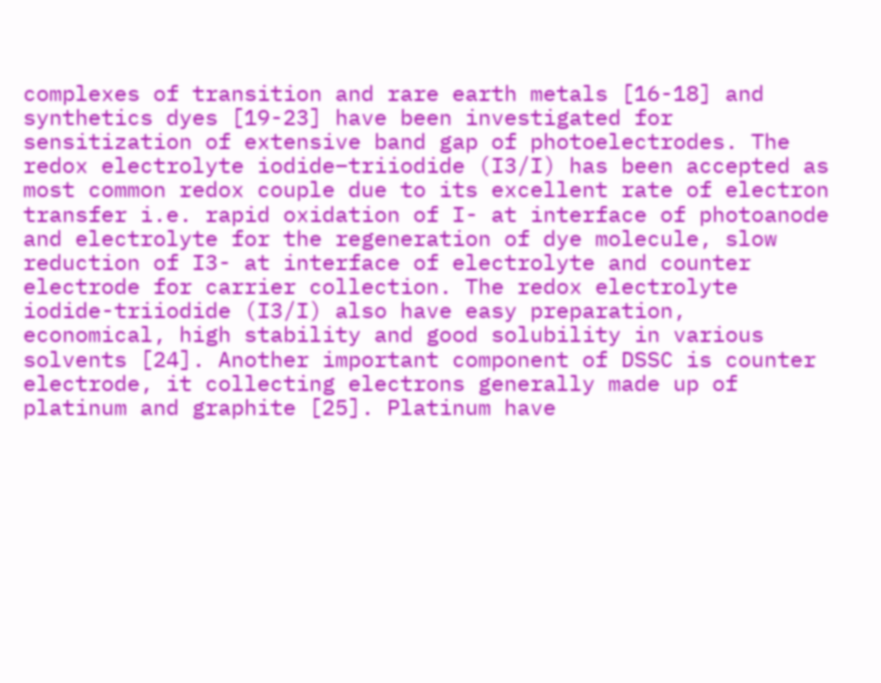complexes of transition and rare earth metals [16-18] and synthetics dyes [19-23] have been investigated for sensitization of extensive band gap of photoelectrodes. The redox electrolyte iodide–triiodide (I3/I) has been accepted as most common redox couple due to its excellent rate of electron transfer i.e. rapid oxidation of I- at interface of photoanode and electrolyte for the regeneration of dye molecule, slow reduction of I3- at interface of electrolyte and counter electrode for carrier collection. The redox electrolyte iodide-triiodide (I3/I) also have easy preparation, economical, high stability and good solubility in various solvents [24]. Another important component of DSSC is counter electrode, it collecting electrons generally made up of platinum and graphite [25]. Platinum have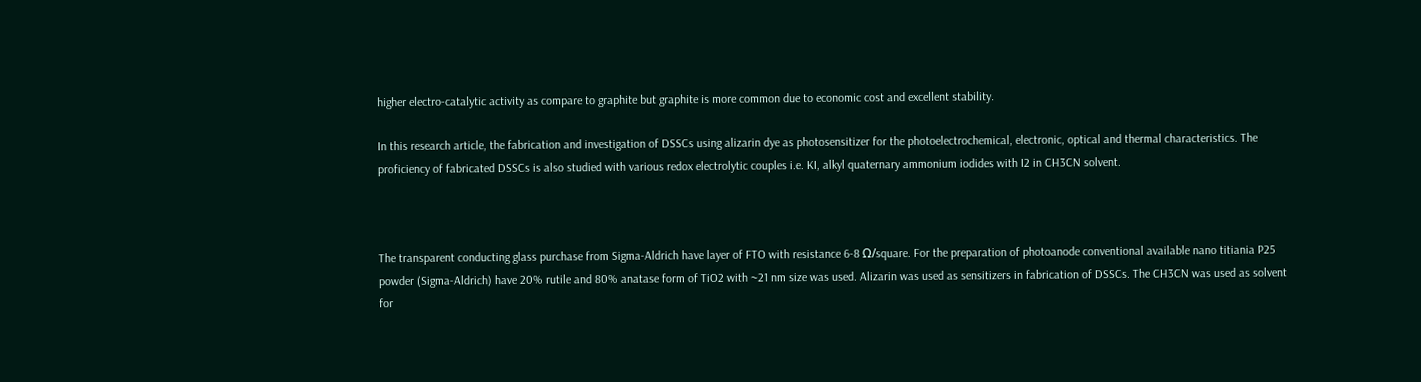higher electro-catalytic activity as compare to graphite but graphite is more common due to economic cost and excellent stability.

In this research article, the fabrication and investigation of DSSCs using alizarin dye as photosensitizer for the photoelectrochemical, electronic, optical and thermal characteristics. The proficiency of fabricated DSSCs is also studied with various redox electrolytic couples i.e. KI, alkyl quaternary ammonium iodides with I2 in CH3CN solvent.



The transparent conducting glass purchase from Sigma-Aldrich have layer of FTO with resistance 6-8 Ω/square. For the preparation of photoanode conventional available nano titiania P25 powder (Sigma-Aldrich) have 20% rutile and 80% anatase form of TiO2 with ~21 nm size was used. Alizarin was used as sensitizers in fabrication of DSSCs. The CH3CN was used as solvent for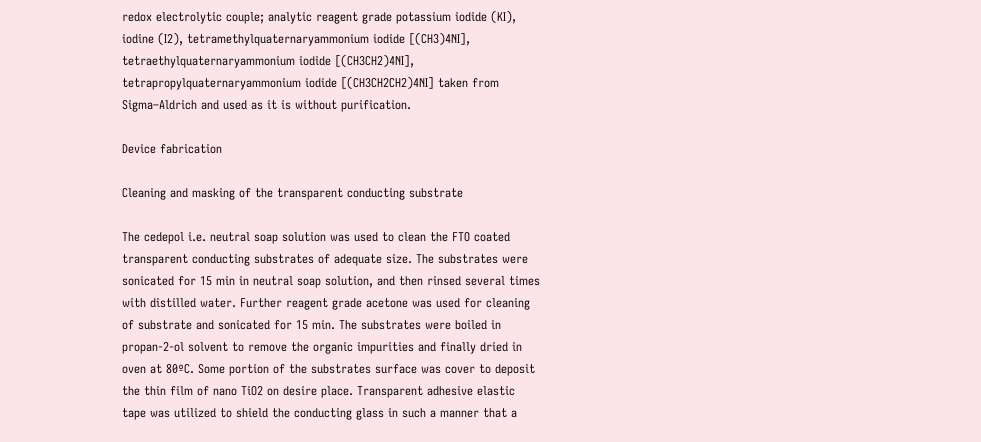redox electrolytic couple; analytic reagent grade potassium iodide (KI), iodine (I2), tetramethylquaternaryammonium iodide [(CH3)4NI], tetraethylquaternaryammonium iodide [(CH3CH2)4NI], tetrapropylquaternaryammonium iodide [(CH3CH2CH2)4NI] taken from Sigma–Aldrich and used as it is without purification.

Device fabrication

Cleaning and masking of the transparent conducting substrate

The cedepol i.e. neutral soap solution was used to clean the FTO coated transparent conducting substrates of adequate size. The substrates were sonicated for 15 min in neutral soap solution, and then rinsed several times with distilled water. Further reagent grade acetone was used for cleaning of substrate and sonicated for 15 min. The substrates were boiled in propan-2-ol solvent to remove the organic impurities and finally dried in oven at 80ºC. Some portion of the substrates surface was cover to deposit the thin film of nano TiO2 on desire place. Transparent adhesive elastic tape was utilized to shield the conducting glass in such a manner that a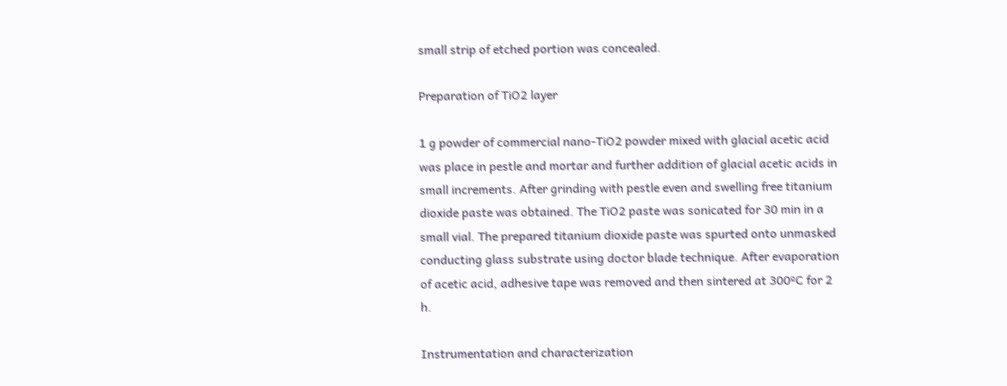small strip of etched portion was concealed.

Preparation of TiO2 layer

1 g powder of commercial nano-TiO2 powder mixed with glacial acetic acid was place in pestle and mortar and further addition of glacial acetic acids in small increments. After grinding with pestle even and swelling free titanium dioxide paste was obtained. The TiO2 paste was sonicated for 30 min in a small vial. The prepared titanium dioxide paste was spurted onto unmasked conducting glass substrate using doctor blade technique. After evaporation of acetic acid, adhesive tape was removed and then sintered at 300ºC for 2 h.

Instrumentation and characterization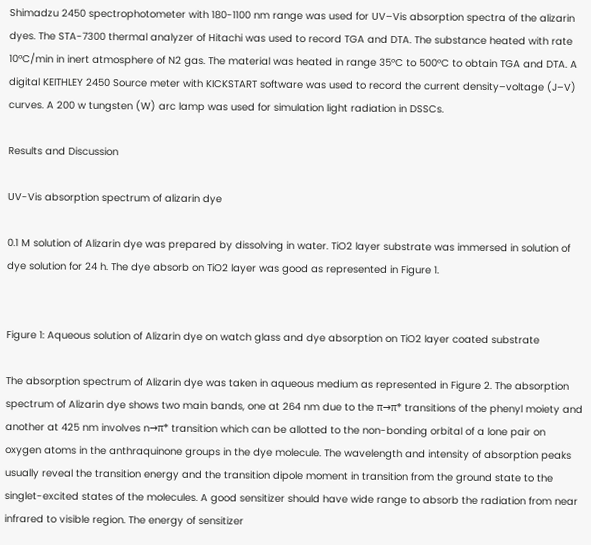Shimadzu 2450 spectrophotometer with 180-1100 nm range was used for UV–Vis absorption spectra of the alizarin dyes. The STA-7300 thermal analyzer of Hitachi was used to record TGA and DTA. The substance heated with rate 10ºC/min in inert atmosphere of N2 gas. The material was heated in range 35°C to 500°C to obtain TGA and DTA. A digital KEITHLEY 2450 Source meter with KICKSTART software was used to record the current density–voltage (J–V) curves. A 200 w tungsten (W) arc lamp was used for simulation light radiation in DSSCs.

Results and Discussion

UV-Vis absorption spectrum of alizarin dye

0.1 M solution of Alizarin dye was prepared by dissolving in water. TiO2 layer substrate was immersed in solution of dye solution for 24 h. The dye absorb on TiO2 layer was good as represented in Figure 1.


Figure 1: Aqueous solution of Alizarin dye on watch glass and dye absorption on TiO2 layer coated substrate

The absorption spectrum of Alizarin dye was taken in aqueous medium as represented in Figure 2. The absorption spectrum of Alizarin dye shows two main bands, one at 264 nm due to the π→π* transitions of the phenyl moiety and another at 425 nm involves n→π* transition which can be allotted to the non-bonding orbital of a lone pair on oxygen atoms in the anthraquinone groups in the dye molecule. The wavelength and intensity of absorption peaks usually reveal the transition energy and the transition dipole moment in transition from the ground state to the singlet-excited states of the molecules. A good sensitizer should have wide range to absorb the radiation from near infrared to visible region. The energy of sensitizer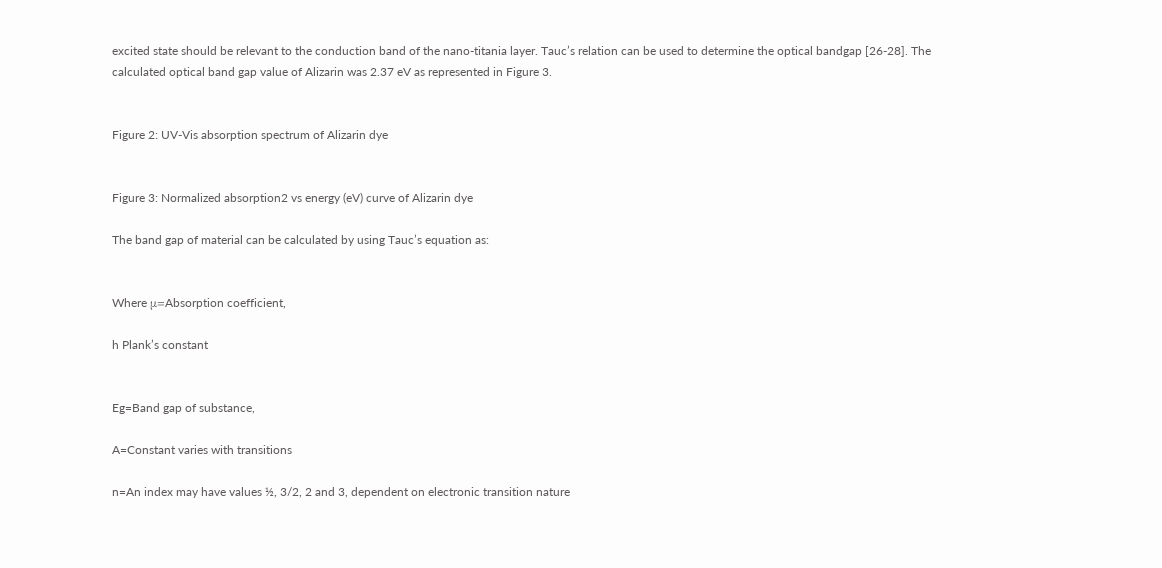excited state should be relevant to the conduction band of the nano-titania layer. Tauc’s relation can be used to determine the optical bandgap [26-28]. The calculated optical band gap value of Alizarin was 2.37 eV as represented in Figure 3.


Figure 2: UV-Vis absorption spectrum of Alizarin dye


Figure 3: Normalized absorption2 vs energy (eV) curve of Alizarin dye

The band gap of material can be calculated by using Tauc’s equation as:


Where μ=Absorption coefficient,

h Plank’s constant


Eg=Band gap of substance,

A=Constant varies with transitions

n=An index may have values ½, 3/2, 2 and 3, dependent on electronic transition nature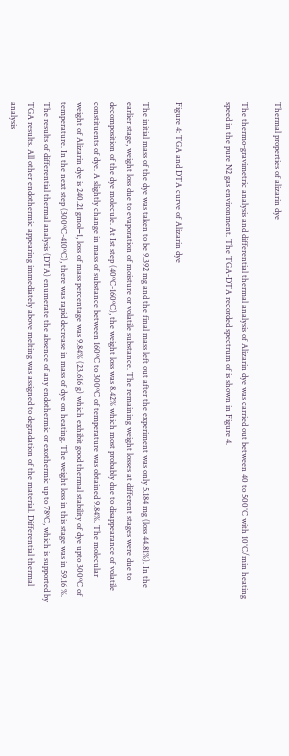Thermal properties of alizarin dye

The thermo-gravimetric analysis and differential thermal analysis of Alizarin dye was carried out between 40 to 500°C with 10°C/min heating speed in the pure N2 gas environment. The TGA-DTA recorded spectrum of is shown in Figure 4.


Figure 4: TGA and DTA curve of Alizarin dye

The initial mass of the dye was taken to be 9.392 mg and the final mass left out after the experiment was only 5.184 mg (loss 44.81%). In the earlier stage, weight loss due to evaporation of moisture or volatile substance. The remaining weight losses at different stages were due to decomposition of the dye molecule. At Ist step (40ºC-160ºC), the weight loss was 8.42% which most probably due to disappearance of volatile constituents of dye. A slightly change in mass of substance between 160ºC to 300ºC of temperature was obtained 9.84%. The molecular weight of Alizarin dye is 240.21 gmol−1, loss of mass percentage was 9.84% (23.616 g) which exhibit good thermal stability of dye upto 300ºC of temperature. In the next step (300ºC-410ºC), there was rapid decrease in mass of dye on heating. The weight loss in this stage was in 59.16 %. The results of differential thermal analysis (DTA) enumerate the absence of any endothermic or exothermic up to 78ºC, which is supported by TGA results. All other endothermic appearing immediately above melting was assigned to degradation of the material. Differential thermal analysis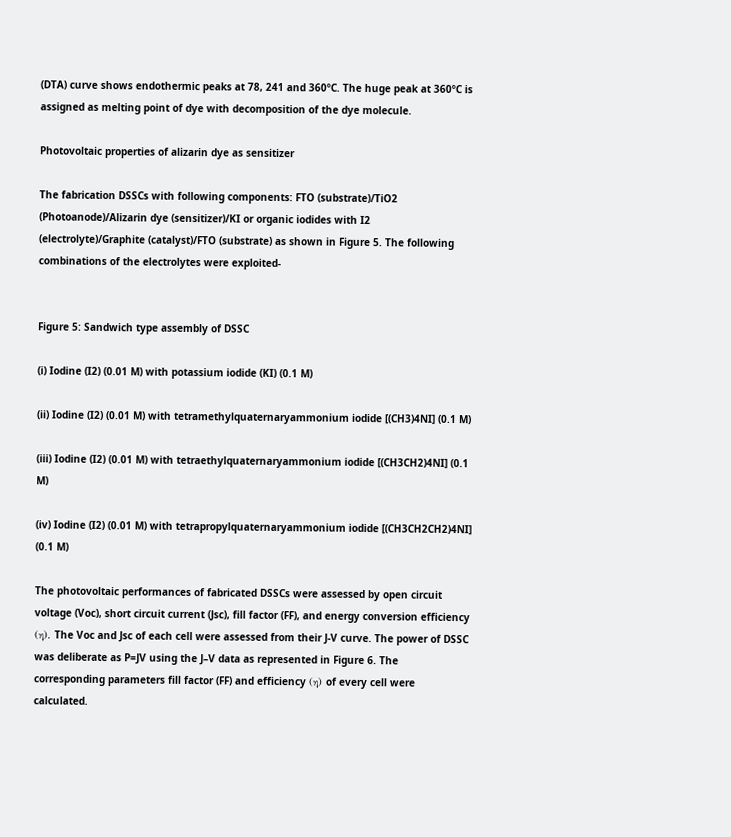(DTA) curve shows endothermic peaks at 78, 241 and 360ºC. The huge peak at 360ºC is assigned as melting point of dye with decomposition of the dye molecule.

Photovoltaic properties of alizarin dye as sensitizer

The fabrication DSSCs with following components: FTO (substrate)/TiO2 (Photoanode)/Alizarin dye (sensitizer)/KI or organic iodides with I2 (electrolyte)/Graphite (catalyst)/FTO (substrate) as shown in Figure 5. The following combinations of the electrolytes were exploited-


Figure 5: Sandwich type assembly of DSSC

(i) Iodine (I2) (0.01 M) with potassium iodide (KI) (0.1 M)

(ii) Iodine (I2) (0.01 M) with tetramethylquaternaryammonium iodide [(CH3)4NI] (0.1 M)

(iii) Iodine (I2) (0.01 M) with tetraethylquaternaryammonium iodide [(CH3CH2)4NI] (0.1 M)

(iv) Iodine (I2) (0.01 M) with tetrapropylquaternaryammonium iodide [(CH3CH2CH2)4NI] (0.1 M)

The photovoltaic performances of fabricated DSSCs were assessed by open circuit voltage (Voc), short circuit current (Jsc), fill factor (FF), and energy conversion efficiency (η). The Voc and Jsc of each cell were assessed from their J-V curve. The power of DSSC was deliberate as P=JV using the J–V data as represented in Figure 6. The corresponding parameters fill factor (FF) and efficiency (η) of every cell were calculated.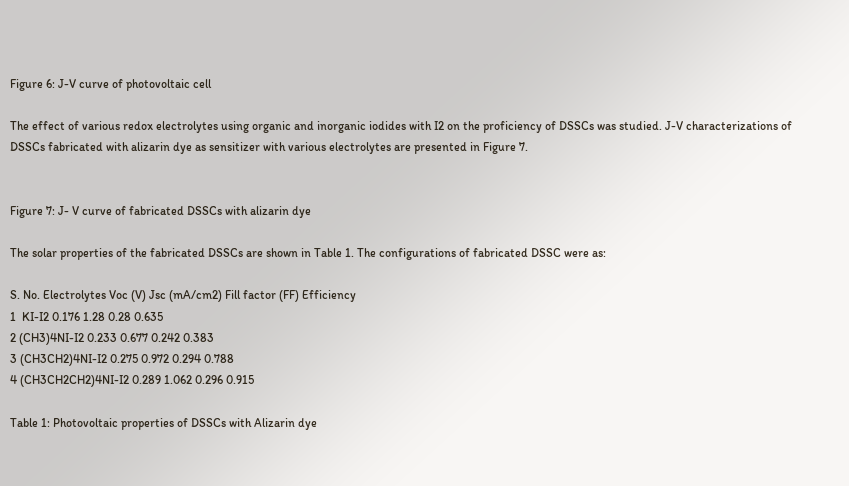Figure 6: J-V curve of photovoltaic cell

The effect of various redox electrolytes using organic and inorganic iodides with I2 on the proficiency of DSSCs was studied. J-V characterizations of DSSCs fabricated with alizarin dye as sensitizer with various electrolytes are presented in Figure 7.


Figure 7: J- V curve of fabricated DSSCs with alizarin dye

The solar properties of the fabricated DSSCs are shown in Table 1. The configurations of fabricated DSSC were as:

S. No. Electrolytes Voc (V) Jsc (mA/cm2) Fill factor (FF) Efficiency
1  KI-I2 0.176 1.28 0.28 0.635
2 (CH3)4NI-I2 0.233 0.677 0.242 0.383
3 (CH3CH2)4NI-I2 0.275 0.972 0.294 0.788
4 (CH3CH2CH2)4NI-I2 0.289 1.062 0.296 0.915

Table 1: Photovoltaic properties of DSSCs with Alizarin dye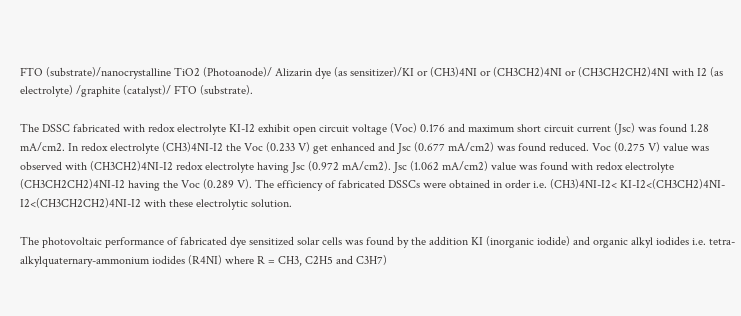FTO (substrate)/nanocrystalline TiO2 (Photoanode)/ Alizarin dye (as sensitizer)/KI or (CH3)4NI or (CH3CH2)4NI or (CH3CH2CH2)4NI with I2 (as electrolyte) /graphite (catalyst)/ FTO (substrate).

The DSSC fabricated with redox electrolyte KI-I2 exhibit open circuit voltage (Voc) 0.176 and maximum short circuit current (Jsc) was found 1.28 mA/cm2. In redox electrolyte (CH3)4NI-I2 the Voc (0.233 V) get enhanced and Jsc (0.677 mA/cm2) was found reduced. Voc (0.275 V) value was observed with (CH3CH2)4NI-I2 redox electrolyte having Jsc (0.972 mA/cm2). Jsc (1.062 mA/cm2) value was found with redox electrolyte (CH3CH2CH2)4NI-I2 having the Voc (0.289 V). The efficiency of fabricated DSSCs were obtained in order i.e. (CH3)4NI-I2< KI-I2<(CH3CH2)4NI-I2<(CH3CH2CH2)4NI-I2 with these electrolytic solution.

The photovoltaic performance of fabricated dye sensitized solar cells was found by the addition KI (inorganic iodide) and organic alkyl iodides i.e. tetra-alkylquaternary-ammonium iodides (R4NI) where R = CH3, C2H5 and C3H7)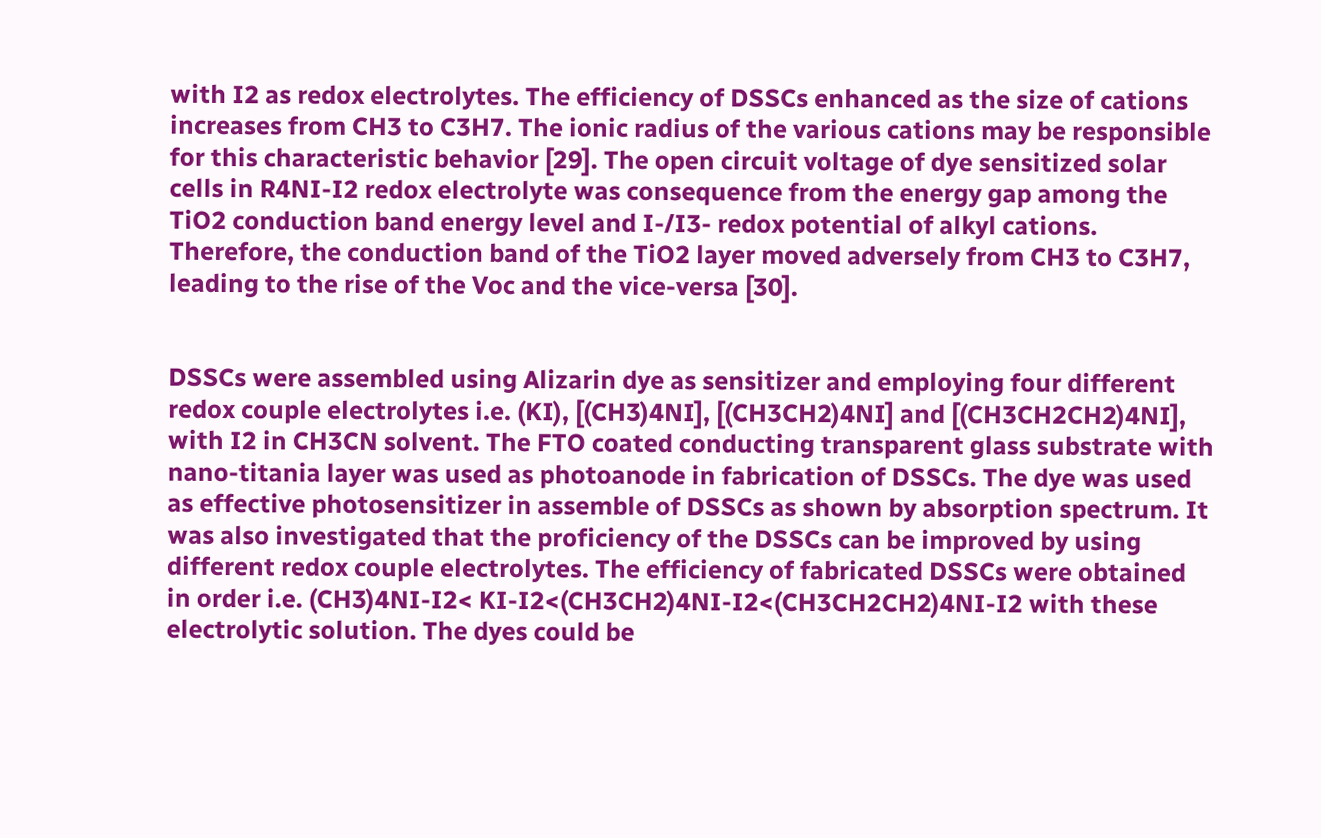with I2 as redox electrolytes. The efficiency of DSSCs enhanced as the size of cations increases from CH3 to C3H7. The ionic radius of the various cations may be responsible for this characteristic behavior [29]. The open circuit voltage of dye sensitized solar cells in R4NI-I2 redox electrolyte was consequence from the energy gap among the TiO2 conduction band energy level and I-/I3- redox potential of alkyl cations. Therefore, the conduction band of the TiO2 layer moved adversely from CH3 to C3H7, leading to the rise of the Voc and the vice-versa [30].


DSSCs were assembled using Alizarin dye as sensitizer and employing four different redox couple electrolytes i.e. (KI), [(CH3)4NI], [(CH3CH2)4NI] and [(CH3CH2CH2)4NI], with I2 in CH3CN solvent. The FTO coated conducting transparent glass substrate with nano-titania layer was used as photoanode in fabrication of DSSCs. The dye was used as effective photosensitizer in assemble of DSSCs as shown by absorption spectrum. It was also investigated that the proficiency of the DSSCs can be improved by using different redox couple electrolytes. The efficiency of fabricated DSSCs were obtained in order i.e. (CH3)4NI-I2< KI-I2<(CH3CH2)4NI-I2<(CH3CH2CH2)4NI-I2 with these electrolytic solution. The dyes could be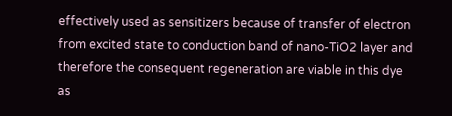effectively used as sensitizers because of transfer of electron from excited state to conduction band of nano-TiO2 layer and therefore the consequent regeneration are viable in this dye as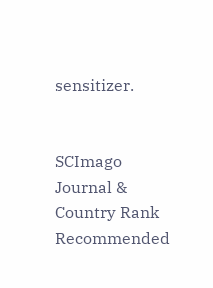sensitizer.


SCImago Journal & Country Rank
Recommended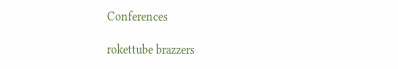Conferences

rokettube brazzers